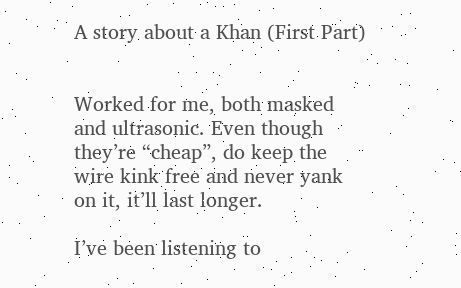A story about a Khan (First Part)


Worked for me, both masked and ultrasonic. Even though they’re “cheap”, do keep the wire kink free and never yank on it, it’ll last longer.

I’ve been listening to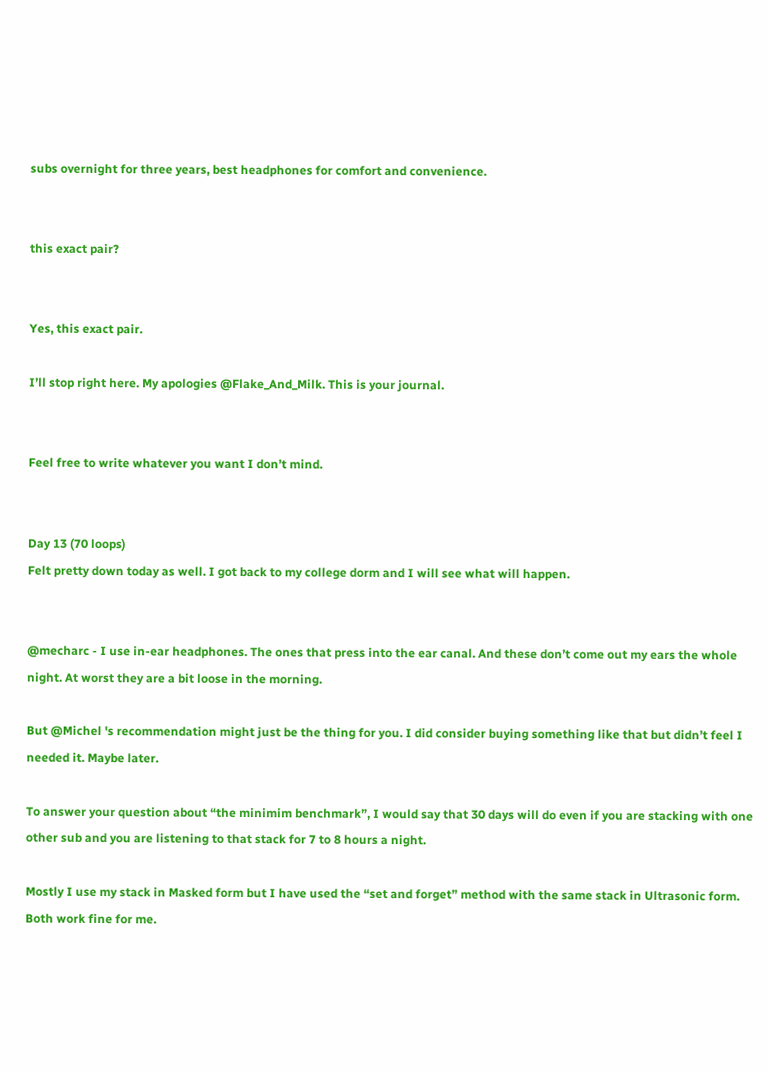subs overnight for three years, best headphones for comfort and convenience.


this exact pair?


Yes, this exact pair.

I’ll stop right here. My apologies @Flake_And_Milk. This is your journal.


Feel free to write whatever you want I don’t mind.


Day 13 (70 loops)
Felt pretty down today as well. I got back to my college dorm and I will see what will happen.


@mecharc - I use in-ear headphones. The ones that press into the ear canal. And these don’t come out my ears the whole night. At worst they are a bit loose in the morning.

But @Michel 's recommendation might just be the thing for you. I did consider buying something like that but didn’t feel I needed it. Maybe later.

To answer your question about “the minimim benchmark”, I would say that 30 days will do even if you are stacking with one other sub and you are listening to that stack for 7 to 8 hours a night.

Mostly I use my stack in Masked form but I have used the “set and forget” method with the same stack in Ultrasonic form. Both work fine for me.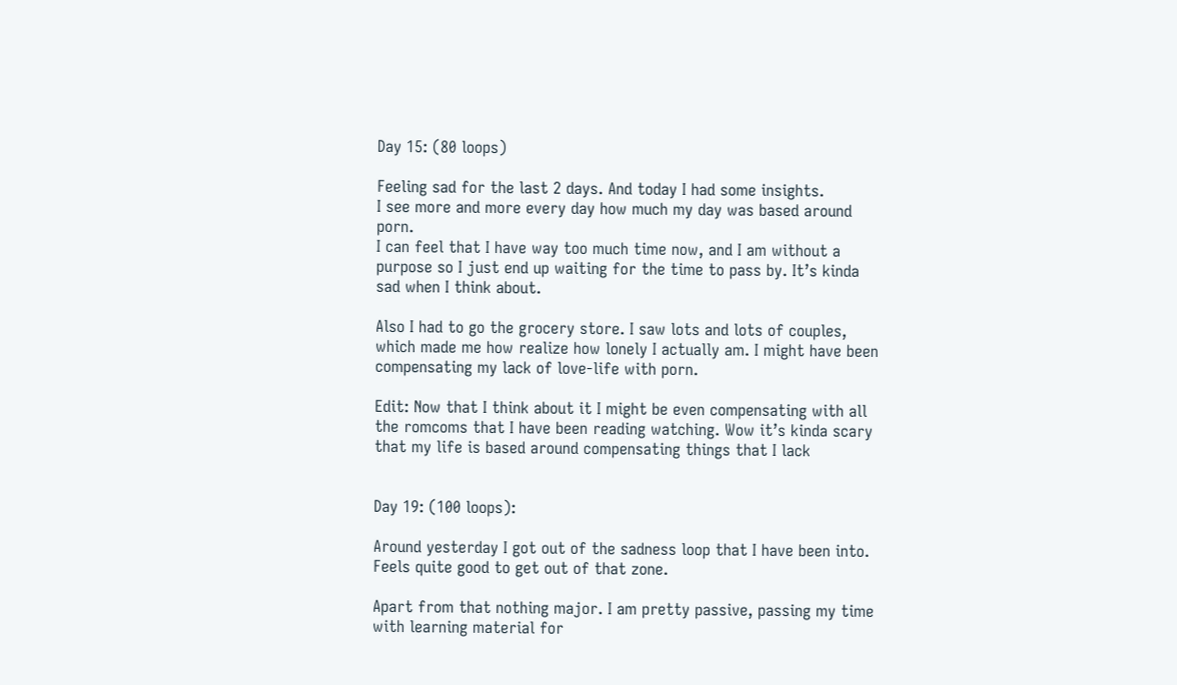Day 15: (80 loops)

Feeling sad for the last 2 days. And today I had some insights.
I see more and more every day how much my day was based around porn.
I can feel that I have way too much time now, and I am without a purpose so I just end up waiting for the time to pass by. It’s kinda sad when I think about.

Also I had to go the grocery store. I saw lots and lots of couples, which made me how realize how lonely I actually am. I might have been compensating my lack of love-life with porn.

Edit: Now that I think about it I might be even compensating with all the romcoms that I have been reading watching. Wow it’s kinda scary that my life is based around compensating things that I lack


Day 19: (100 loops):

Around yesterday I got out of the sadness loop that I have been into. Feels quite good to get out of that zone.

Apart from that nothing major. I am pretty passive, passing my time with learning material for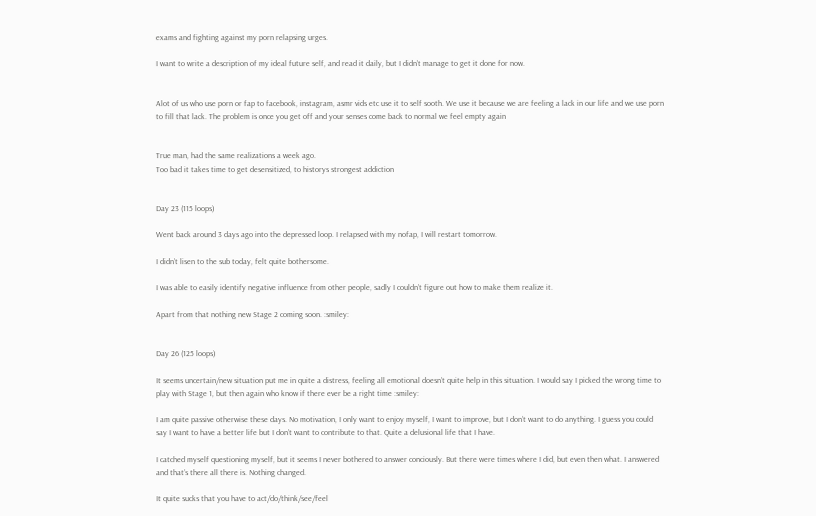exams and fighting against my porn relapsing urges.

I want to write a description of my ideal future self, and read it daily, but I didn’t manage to get it done for now.


Alot of us who use porn or fap to facebook, instagram, asmr vids etc use it to self sooth. We use it because we are feeling a lack in our life and we use porn to fill that lack. The problem is once you get off and your senses come back to normal we feel empty again


True man, had the same realizations a week ago.
Too bad it takes time to get desensitized, to historys strongest addiction


Day 23 (115 loops)

Went back around 3 days ago into the depressed loop. I relapsed with my nofap, I will restart tomorrow.

I didn’t lisen to the sub today, felt quite bothersome.

I was able to easily identify negative influence from other people, sadly I couldn’t figure out how to make them realize it.

Apart from that nothing new Stage 2 coming soon. :smiley:


Day 26 (125 loops)

It seems uncertain/new situation put me in quite a distress, feeling all emotional doesn’t quite help in this situation. I would say I picked the wrong time to play with Stage 1, but then again who know if there ever be a right time :smiley:

I am quite passive otherwise these days. No motivation, I only want to enjoy myself, I want to improve, but I don’t want to do anything. I guess you could say I want to have a better life but I don’t want to contribute to that. Quite a delusional life that I have.

I catched myself questioning myself, but it seems I never bothered to answer conciously. But there were times where I did, but even then what. I answered and that’s there all there is. Nothing changed.

It quite sucks that you have to act/do/think/see/feel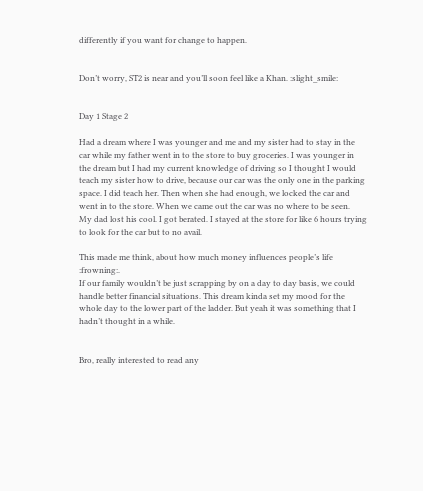differently if you want for change to happen.


Don’t worry, ST2 is near and you’ll soon feel like a Khan. :slight_smile:


Day 1 Stage 2

Had a dream where I was younger and me and my sister had to stay in the car while my father went in to the store to buy groceries. I was younger in the dream but I had my current knowledge of driving so I thought I would teach my sister how to drive, because our car was the only one in the parking space. I did teach her. Then when she had enough, we locked the car and went in to the store. When we came out the car was no where to be seen.
My dad lost his cool. I got berated. I stayed at the store for like 6 hours trying to look for the car but to no avail.

This made me think, about how much money influences people’s life :frowning:.
If our family wouldn’t be just scrapping by on a day to day basis, we could handle better financial situations. This dream kinda set my mood for the whole day to the lower part of the ladder. But yeah it was something that I hadn’t thought in a while.


Bro, really interested to read any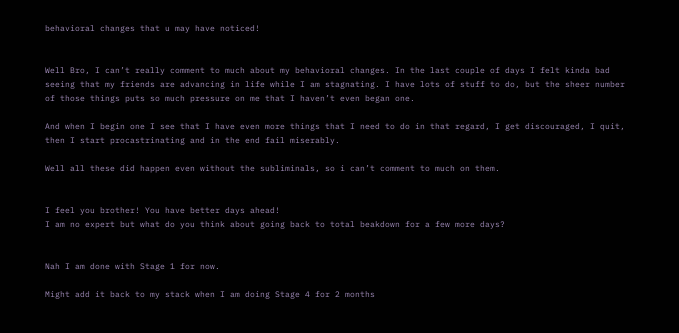behavioral changes that u may have noticed!


Well Bro, I can’t really comment to much about my behavioral changes. In the last couple of days I felt kinda bad seeing that my friends are advancing in life while I am stagnating. I have lots of stuff to do, but the sheer number of those things puts so much pressure on me that I haven’t even began one.

And when I begin one I see that I have even more things that I need to do in that regard, I get discouraged, I quit, then I start procastrinating and in the end fail miserably.

Well all these did happen even without the subliminals, so i can’t comment to much on them.


I feel you brother! You have better days ahead!
I am no expert but what do you think about going back to total beakdown for a few more days?


Nah I am done with Stage 1 for now.

Might add it back to my stack when I am doing Stage 4 for 2 months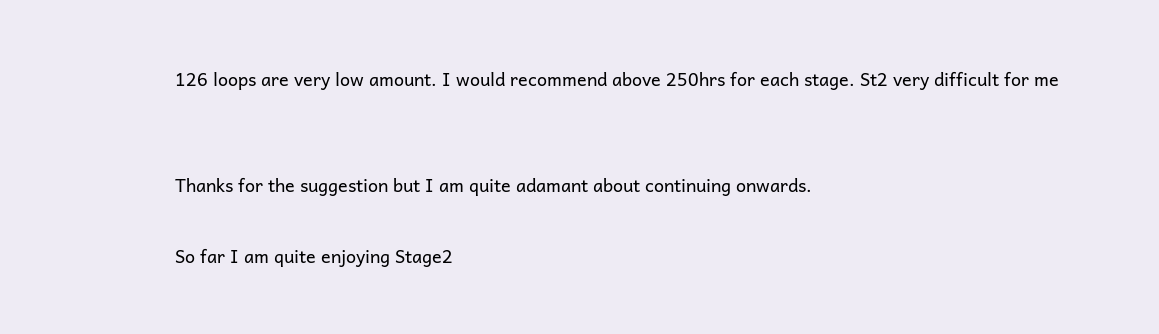126 loops are very low amount. I would recommend above 250hrs for each stage. St2 very difficult for me


Thanks for the suggestion but I am quite adamant about continuing onwards.

So far I am quite enjoying Stage2